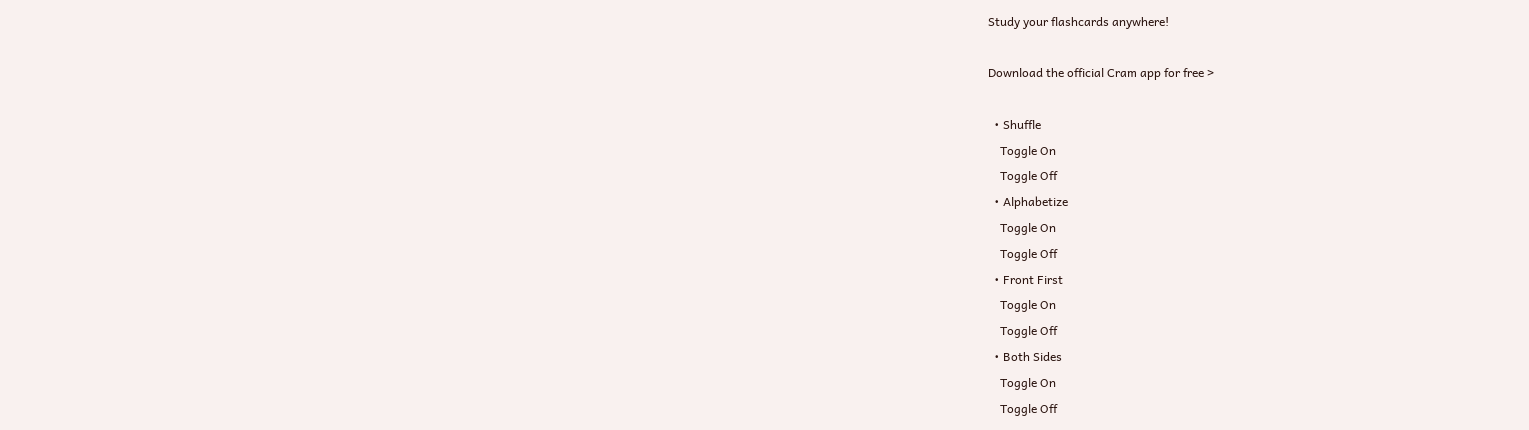Study your flashcards anywhere!

Download the official Cram app for free >

  • Shuffle
    Toggle On
    Toggle Off
  • Alphabetize
    Toggle On
    Toggle Off
  • Front First
    Toggle On
    Toggle Off
  • Both Sides
    Toggle On
    Toggle Off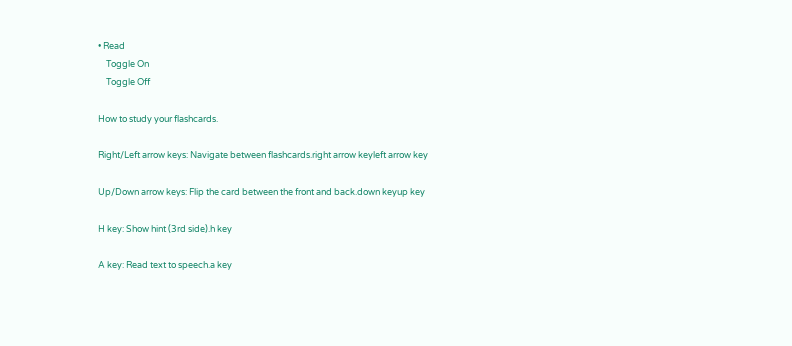• Read
    Toggle On
    Toggle Off

How to study your flashcards.

Right/Left arrow keys: Navigate between flashcards.right arrow keyleft arrow key

Up/Down arrow keys: Flip the card between the front and back.down keyup key

H key: Show hint (3rd side).h key

A key: Read text to speech.a key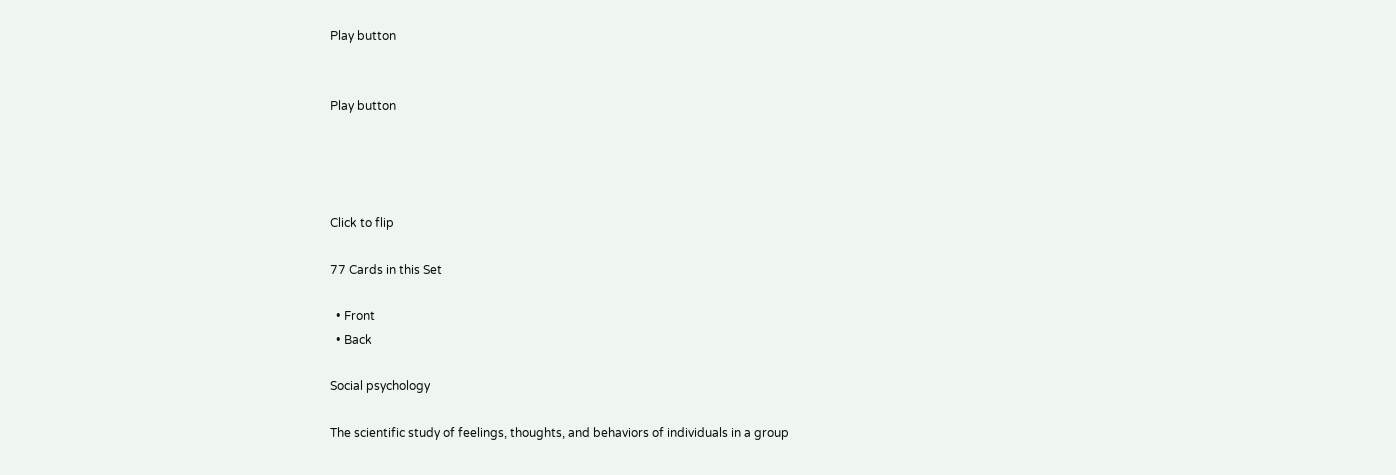Play button


Play button




Click to flip

77 Cards in this Set

  • Front
  • Back

Social psychology

The scientific study of feelings, thoughts, and behaviors of individuals in a group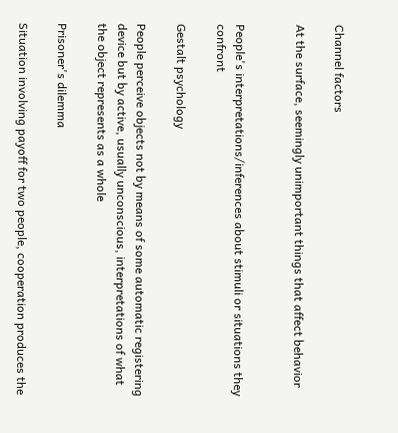Channel factors

At the surface, seemingly unimportant things that affect behavior


People's interpretations/inferences about stimuli or situations they confront

Gestalt psychology

People perceive objects not by means of some automatic registering device but by active, usually unconscious, interpretations of what the object represents as a whole

Prisoner's dilemma

Situation involving payoff for two people, cooperation produces the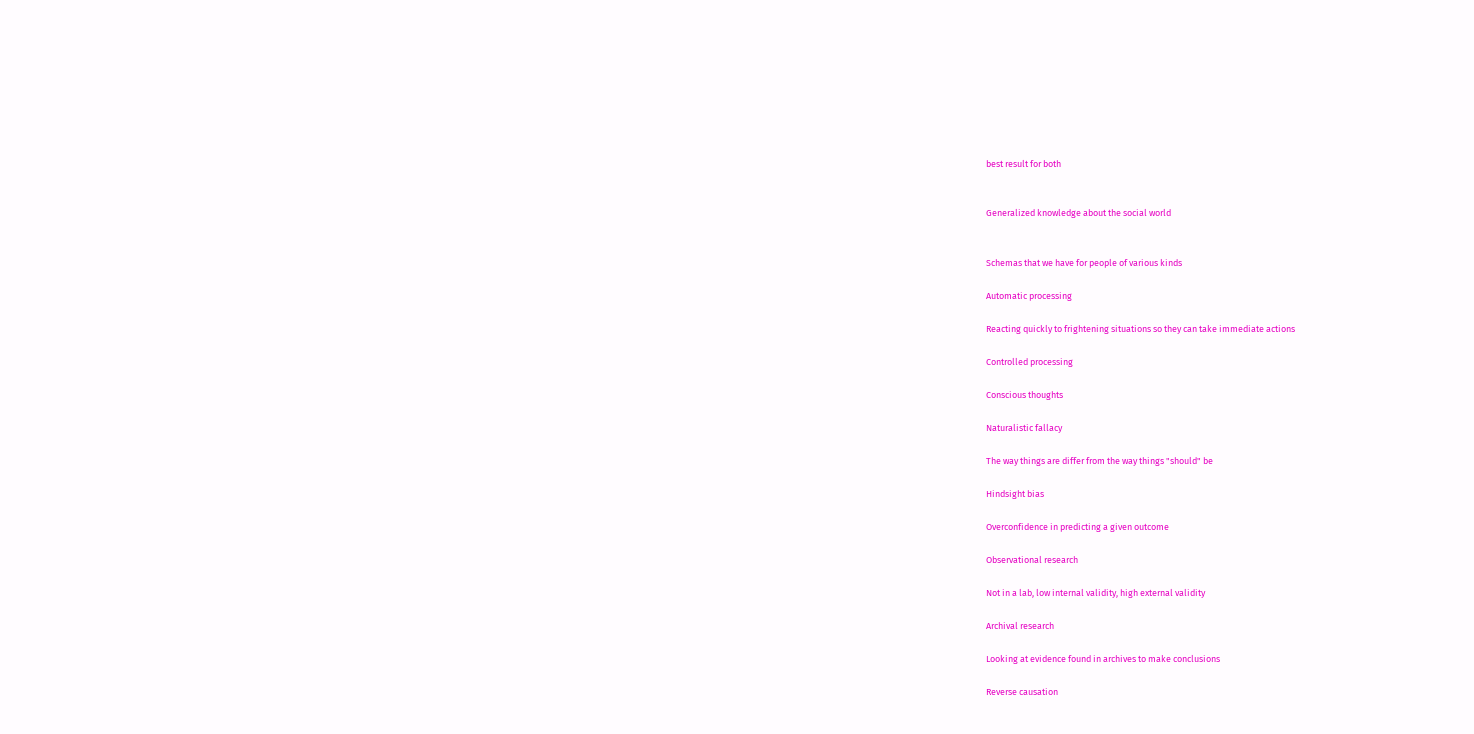best result for both


Generalized knowledge about the social world


Schemas that we have for people of various kinds

Automatic processing

Reacting quickly to frightening situations so they can take immediate actions

Controlled processing

Conscious thoughts

Naturalistic fallacy

The way things are differ from the way things "should" be

Hindsight bias

Overconfidence in predicting a given outcome

Observational research

Not in a lab, low internal validity, high external validity

Archival research

Looking at evidence found in archives to make conclusions

Reverse causation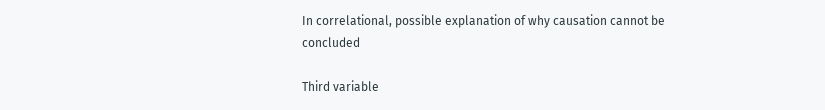In correlational, possible explanation of why causation cannot be concluded

Third variable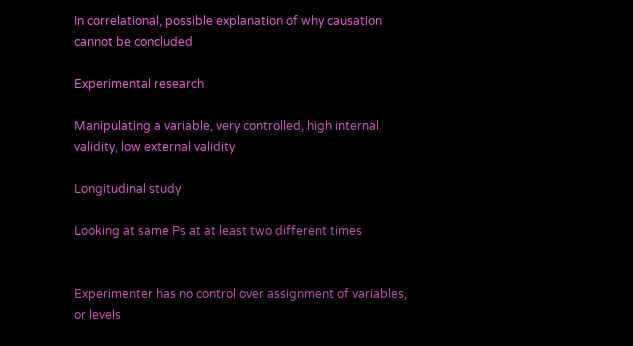In correlational, possible explanation of why causation cannot be concluded

Experimental research

Manipulating a variable, very controlled, high internal validity, low external validity

Longitudinal study

Looking at same Ps at at least two different times


Experimenter has no control over assignment of variables, or levels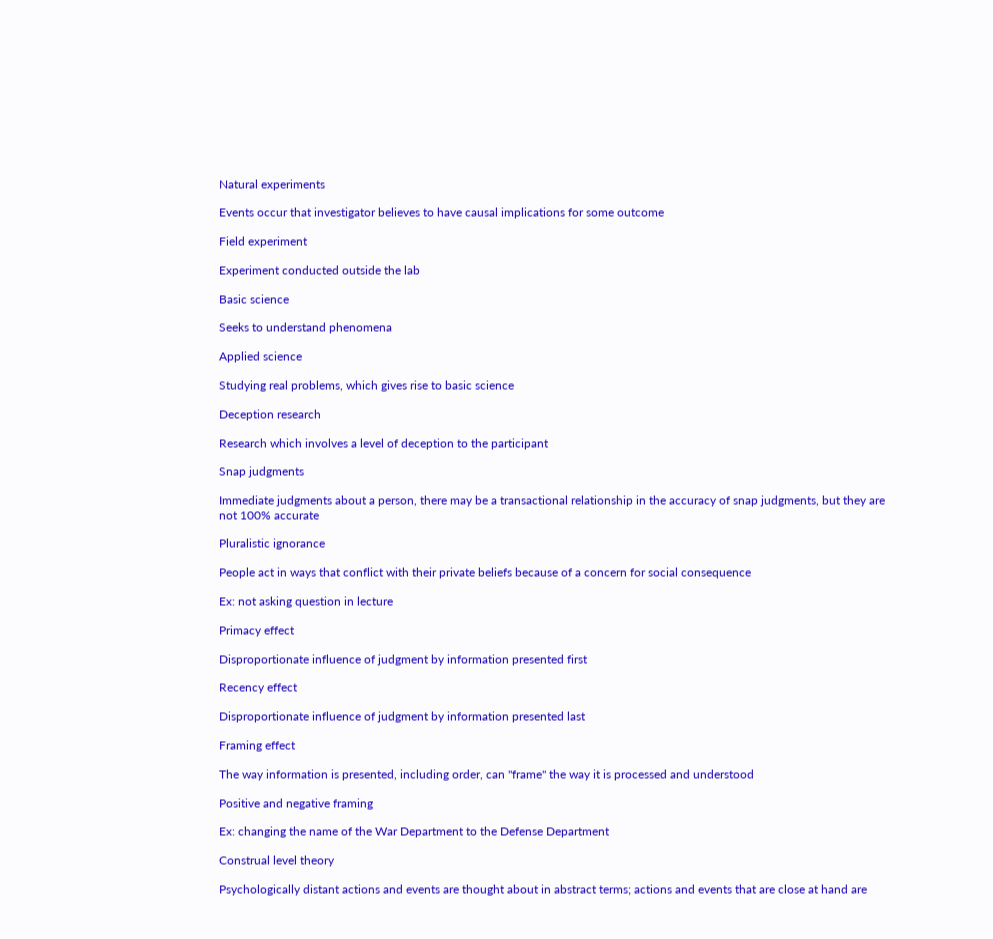Natural experiments

Events occur that investigator believes to have causal implications for some outcome

Field experiment

Experiment conducted outside the lab

Basic science

Seeks to understand phenomena

Applied science

Studying real problems, which gives rise to basic science

Deception research

Research which involves a level of deception to the participant

Snap judgments

Immediate judgments about a person, there may be a transactional relationship in the accuracy of snap judgments, but they are not 100% accurate

Pluralistic ignorance

People act in ways that conflict with their private beliefs because of a concern for social consequence

Ex: not asking question in lecture

Primacy effect

Disproportionate influence of judgment by information presented first

Recency effect

Disproportionate influence of judgment by information presented last

Framing effect

The way information is presented, including order, can "frame" the way it is processed and understood

Positive and negative framing

Ex: changing the name of the War Department to the Defense Department

Construal level theory

Psychologically distant actions and events are thought about in abstract terms; actions and events that are close at hand are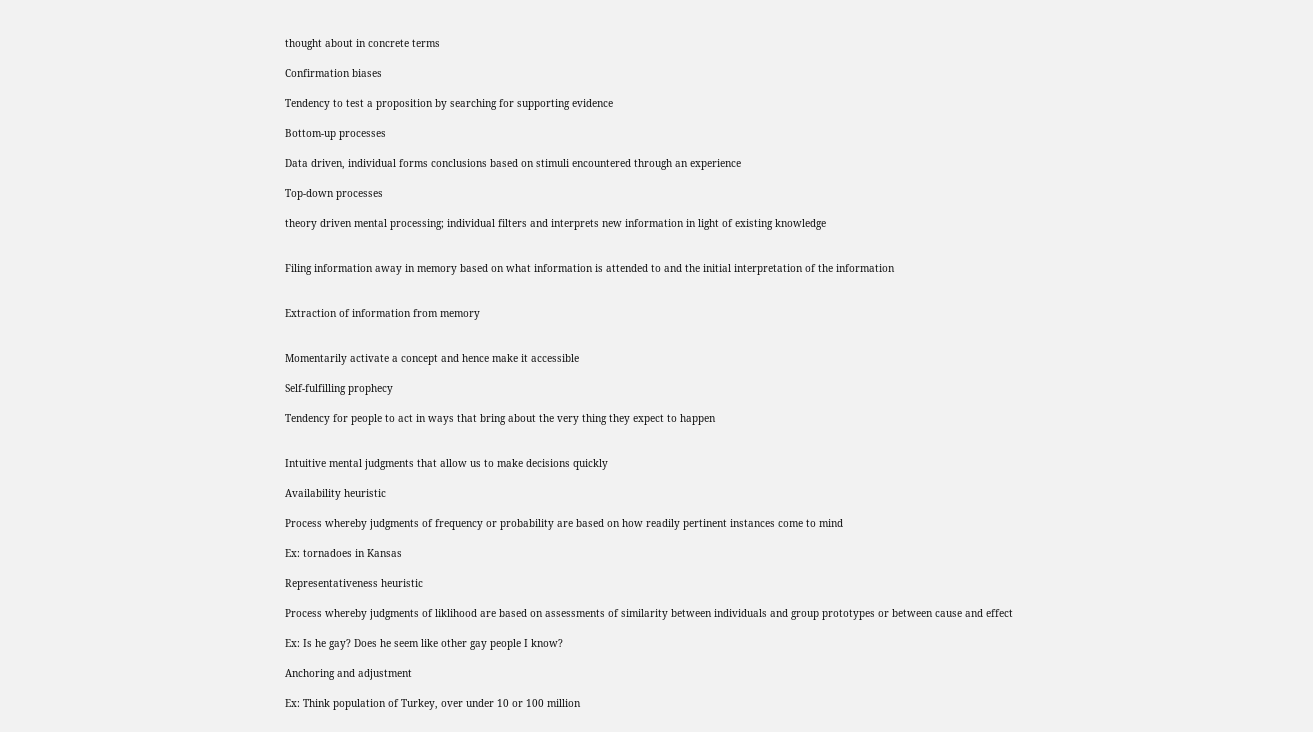thought about in concrete terms

Confirmation biases

Tendency to test a proposition by searching for supporting evidence

Bottom-up processes

Data driven, individual forms conclusions based on stimuli encountered through an experience

Top-down processes

theory driven mental processing; individual filters and interprets new information in light of existing knowledge


Filing information away in memory based on what information is attended to and the initial interpretation of the information


Extraction of information from memory


Momentarily activate a concept and hence make it accessible

Self-fulfilling prophecy

Tendency for people to act in ways that bring about the very thing they expect to happen


Intuitive mental judgments that allow us to make decisions quickly

Availability heuristic

Process whereby judgments of frequency or probability are based on how readily pertinent instances come to mind

Ex: tornadoes in Kansas

Representativeness heuristic

Process whereby judgments of liklihood are based on assessments of similarity between individuals and group prototypes or between cause and effect

Ex: Is he gay? Does he seem like other gay people I know?

Anchoring and adjustment

Ex: Think population of Turkey, over under 10 or 100 million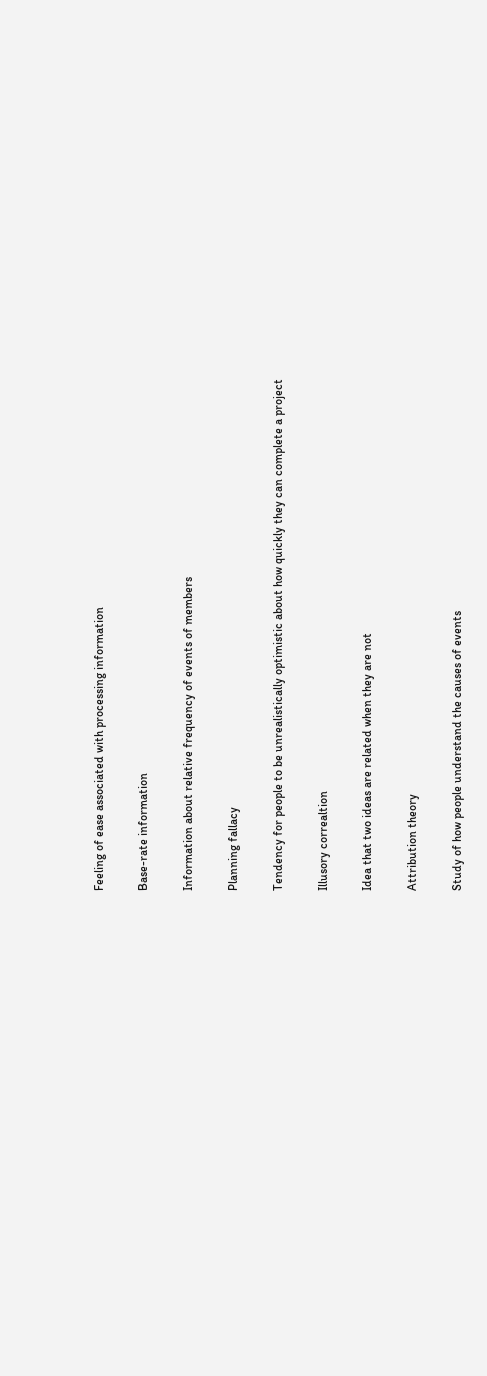Feeling of ease associated with processing information

Base-rate information

Information about relative frequency of events of members

Planning fallacy

Tendency for people to be unrealistically optimistic about how quickly they can complete a project

Illusory correaltion

Idea that two ideas are related when they are not

Attribution theory

Study of how people understand the causes of events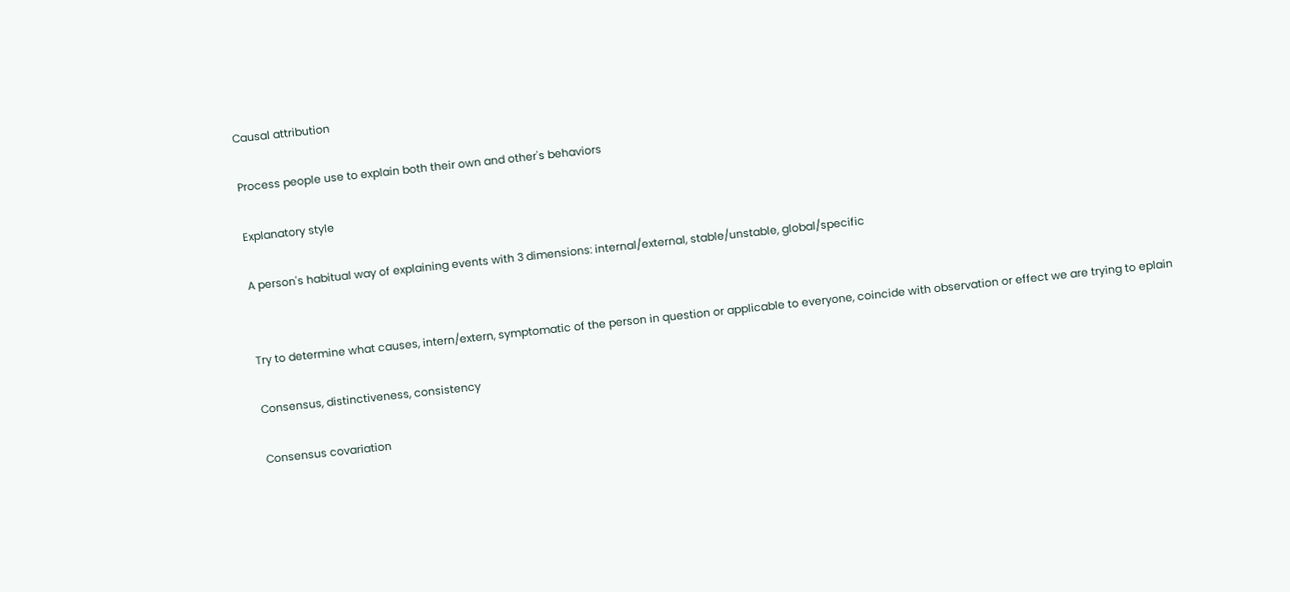Causal attribution

Process people use to explain both their own and other's behaviors

Explanatory style

A person's habitual way of explaining events with 3 dimensions: internal/external, stable/unstable, global/specific


Try to determine what causes, intern/extern, symptomatic of the person in question or applicable to everyone, coincide with observation or effect we are trying to eplain

Consensus, distinctiveness, consistency

Consensus covariation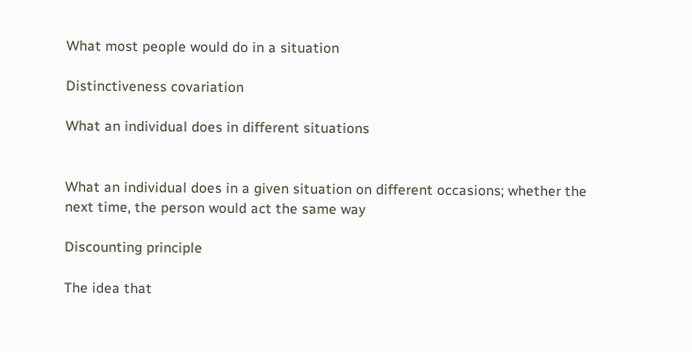What most people would do in a situation

Distinctiveness covariation

What an individual does in different situations


What an individual does in a given situation on different occasions; whether the next time, the person would act the same way

Discounting principle

The idea that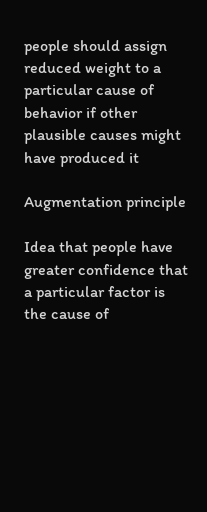people should assign reduced weight to a particular cause of behavior if other plausible causes might have produced it

Augmentation principle

Idea that people have greater confidence that a particular factor is the cause of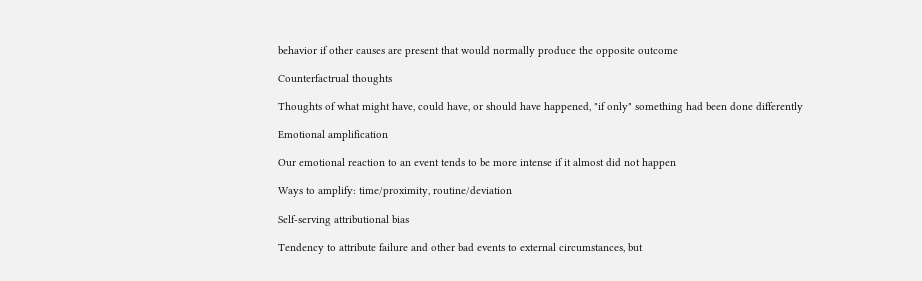behavior if other causes are present that would normally produce the opposite outcome

Counterfactrual thoughts

Thoughts of what might have, could have, or should have happened, "if only" something had been done differently

Emotional amplification

Our emotional reaction to an event tends to be more intense if it almost did not happen

Ways to amplify: time/proximity, routine/deviation

Self-serving attributional bias

Tendency to attribute failure and other bad events to external circumstances, but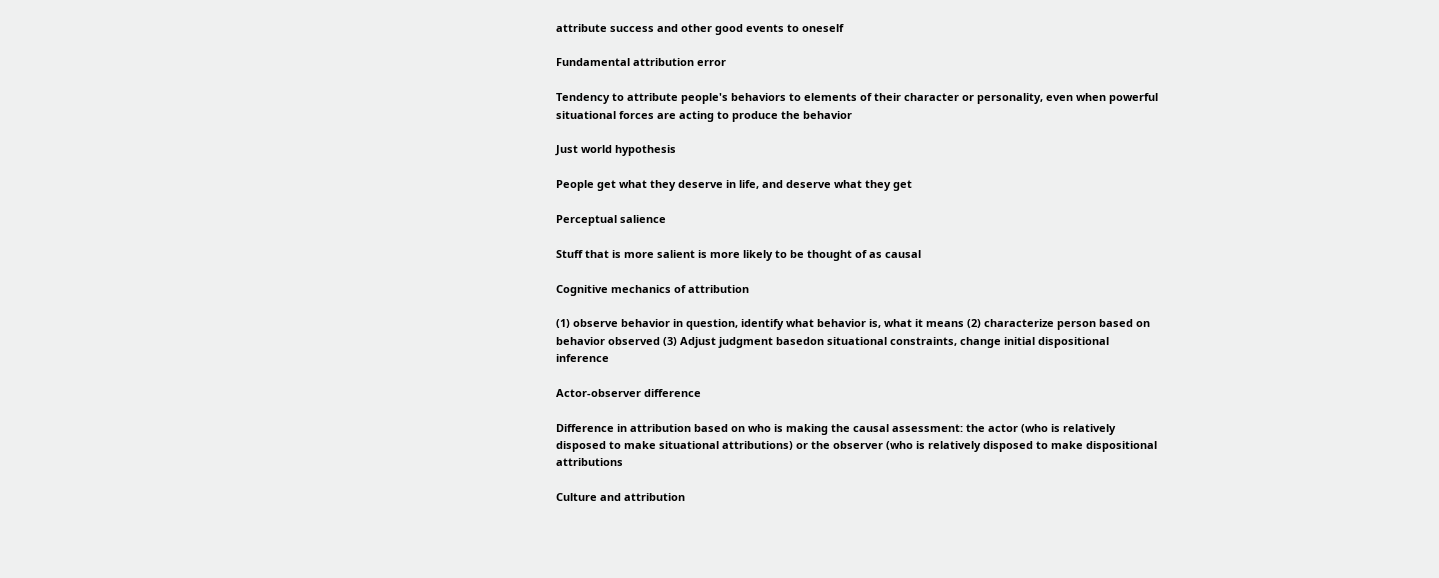attribute success and other good events to oneself

Fundamental attribution error

Tendency to attribute people's behaviors to elements of their character or personality, even when powerful situational forces are acting to produce the behavior

Just world hypothesis

People get what they deserve in life, and deserve what they get

Perceptual salience

Stuff that is more salient is more likely to be thought of as causal

Cognitive mechanics of attribution

(1) observe behavior in question, identify what behavior is, what it means (2) characterize person based on behavior observed (3) Adjust judgment basedon situational constraints, change initial dispositional inference

Actor-observer difference

Difference in attribution based on who is making the causal assessment: the actor (who is relatively disposed to make situational attributions) or the observer (who is relatively disposed to make dispositional attributions

Culture and attribution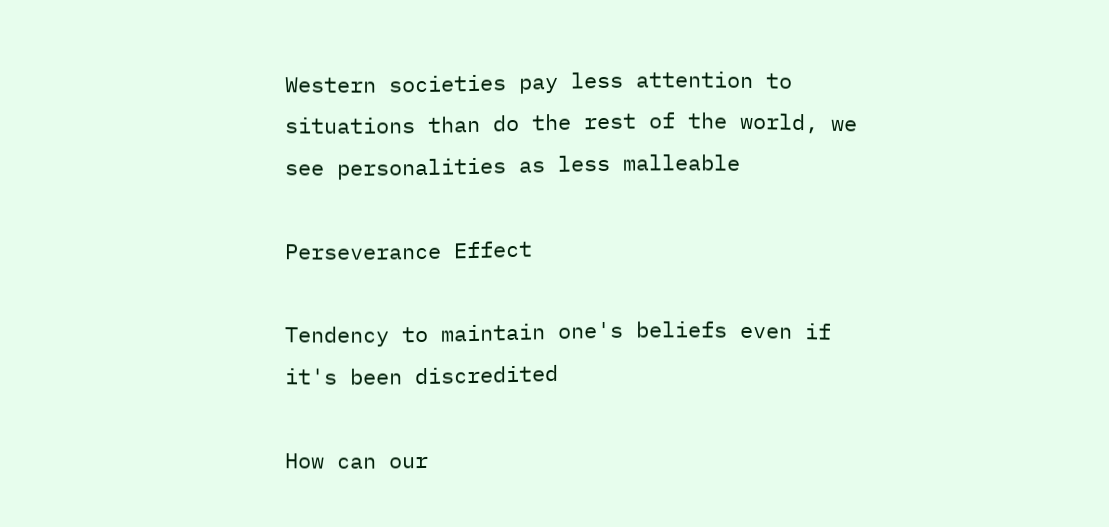Western societies pay less attention to situations than do the rest of the world, we see personalities as less malleable

Perseverance Effect

Tendency to maintain one's beliefs even if it's been discredited

How can our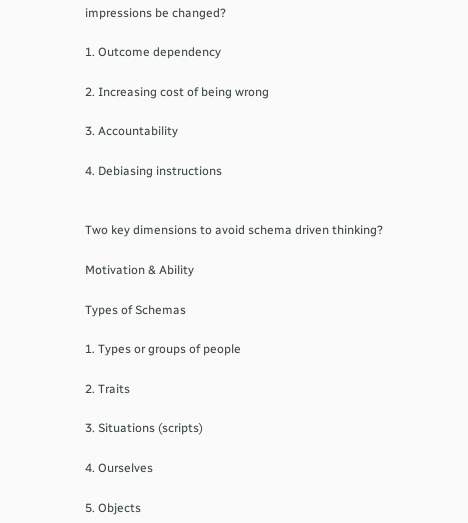impressions be changed?

1. Outcome dependency

2. Increasing cost of being wrong

3. Accountability

4. Debiasing instructions


Two key dimensions to avoid schema driven thinking?

Motivation & Ability

Types of Schemas

1. Types or groups of people

2. Traits

3. Situations (scripts)

4. Ourselves

5. Objects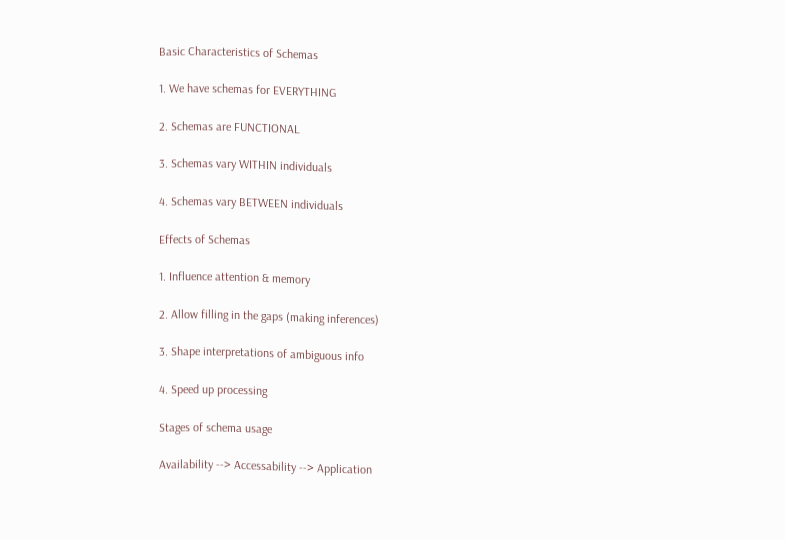Basic Characteristics of Schemas

1. We have schemas for EVERYTHING

2. Schemas are FUNCTIONAL

3. Schemas vary WITHIN individuals

4. Schemas vary BETWEEN individuals

Effects of Schemas

1. Influence attention & memory

2. Allow filling in the gaps (making inferences)

3. Shape interpretations of ambiguous info

4. Speed up processing

Stages of schema usage

Availability --> Accessability --> Application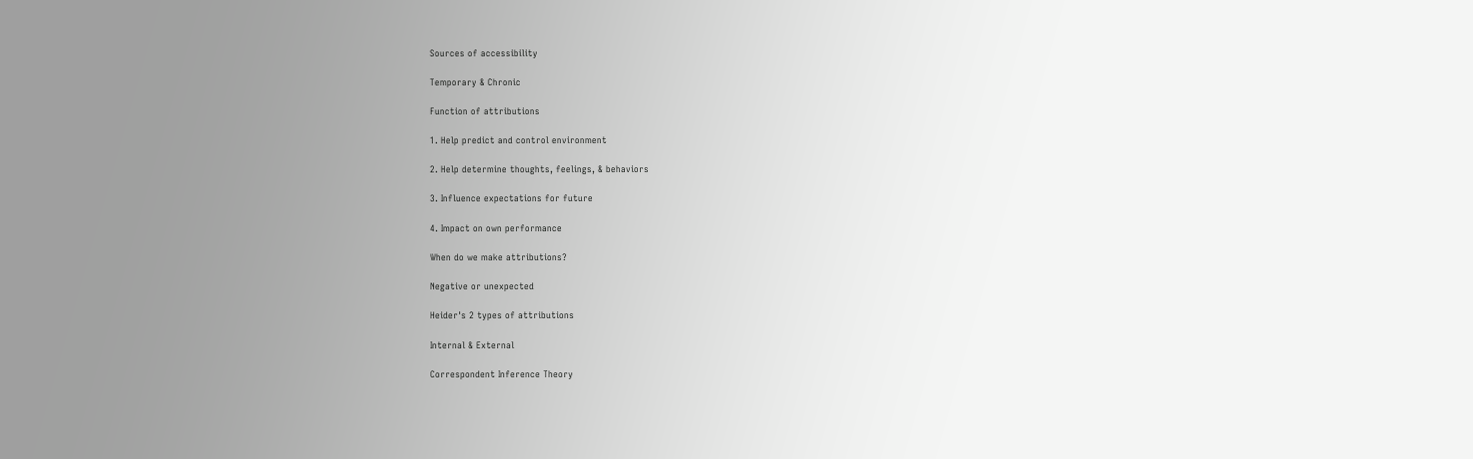Sources of accessibility

Temporary & Chronic

Function of attributions

1. Help predict and control environment

2. Help determine thoughts, feelings, & behaviors

3. Influence expectations for future

4. Impact on own performance

When do we make attributions?

Negative or unexpected

Heider's 2 types of attributions

Internal & External

Correspondent Inference Theory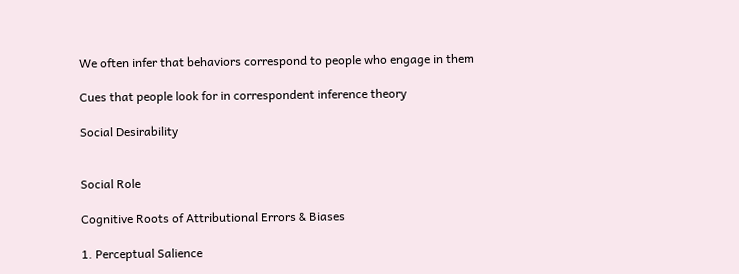We often infer that behaviors correspond to people who engage in them

Cues that people look for in correspondent inference theory

Social Desirability


Social Role

Cognitive Roots of Attributional Errors & Biases

1. Perceptual Salience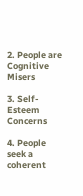2. People are Cognitive Misers

3. Self-Esteem Concerns

4. People seek a coherent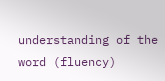understanding of the word (fluency)